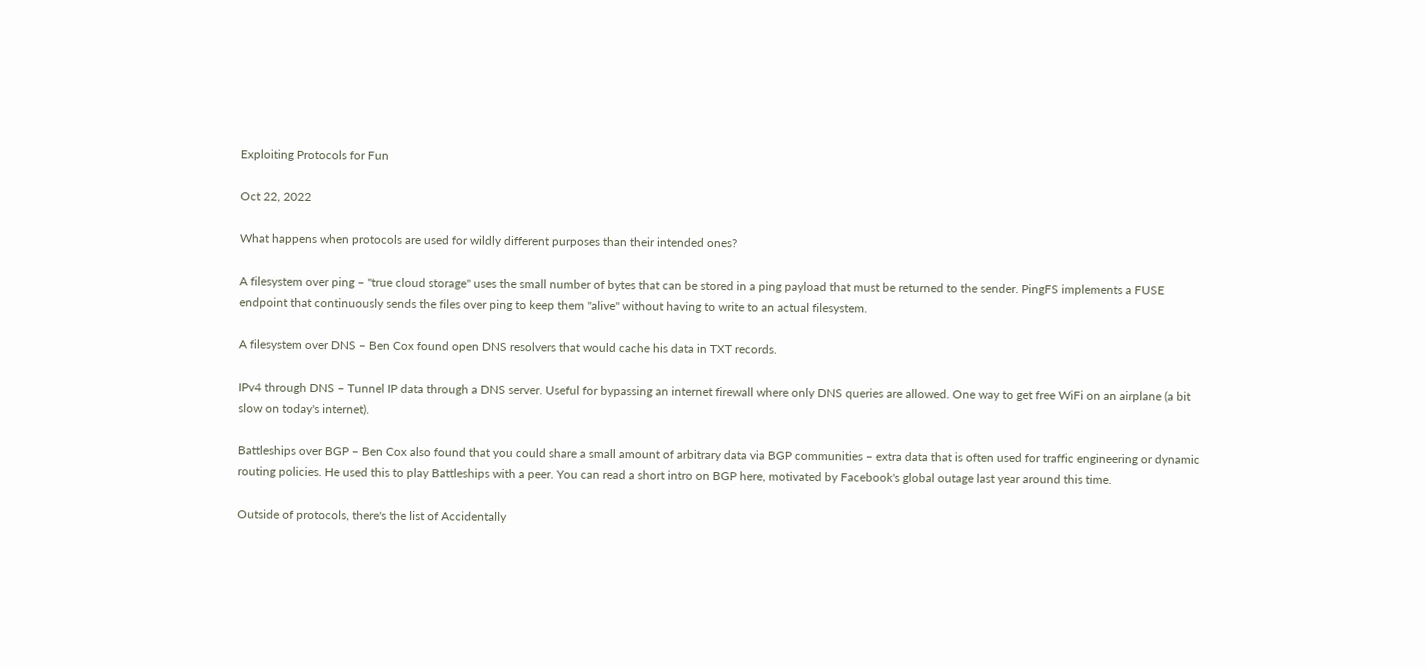Exploiting Protocols for Fun

Oct 22, 2022

What happens when protocols are used for wildly different purposes than their intended ones?

A filesystem over ping – "true cloud storage" uses the small number of bytes that can be stored in a ping payload that must be returned to the sender. PingFS implements a FUSE endpoint that continuously sends the files over ping to keep them "alive" without having to write to an actual filesystem.

A filesystem over DNS – Ben Cox found open DNS resolvers that would cache his data in TXT records.

IPv4 through DNS – Tunnel IP data through a DNS server. Useful for bypassing an internet firewall where only DNS queries are allowed. One way to get free WiFi on an airplane (a bit slow on today's internet).

Battleships over BGP – Ben Cox also found that you could share a small amount of arbitrary data via BGP communities – extra data that is often used for traffic engineering or dynamic routing policies. He used this to play Battleships with a peer. You can read a short intro on BGP here, motivated by Facebook's global outage last year around this time.

Outside of protocols, there's the list of Accidentally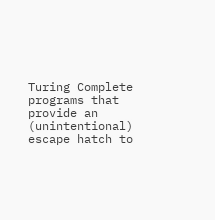Turing Complete programs that provide an (unintentional) escape hatch to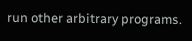run other arbitrary programs.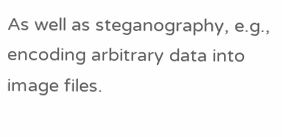As well as steganography, e.g., encoding arbitrary data into image files.